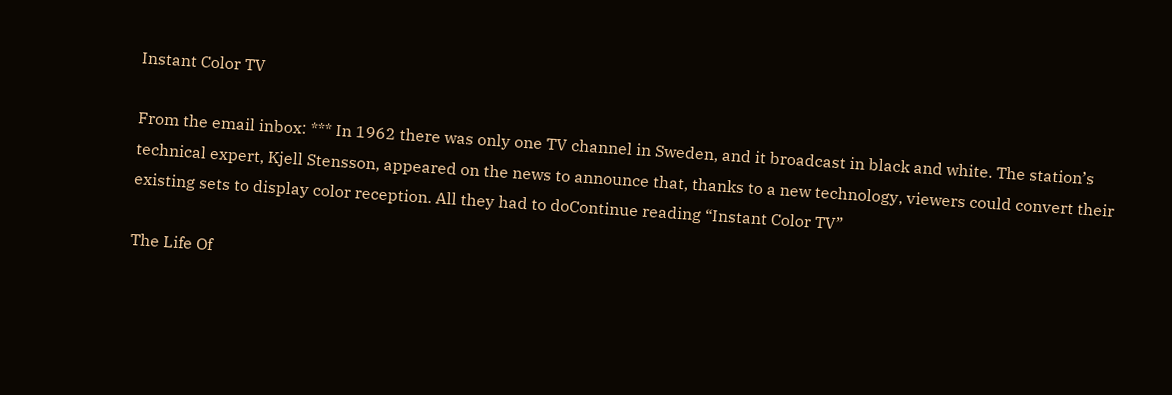Instant Color TV

From the email inbox: *** In 1962 there was only one TV channel in Sweden, and it broadcast in black and white. The station’s technical expert, Kjell Stensson, appeared on the news to announce that, thanks to a new technology, viewers could convert their existing sets to display color reception. All they had to doContinue reading “Instant Color TV”

The Life Of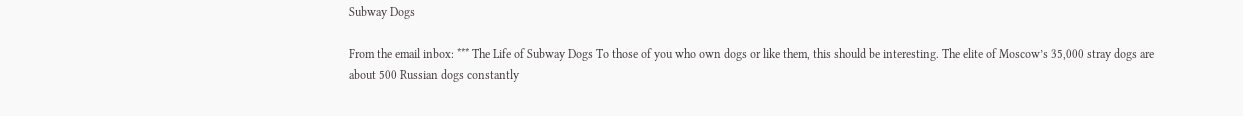Subway Dogs

From the email inbox: *** The Life of Subway Dogs To those of you who own dogs or like them, this should be interesting. The elite of Moscow’s 35,000 stray dogs are about 500 Russian dogs constantly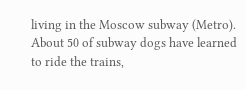living in the Moscow subway (Metro). About 50 of subway dogs have learned to ride the trains,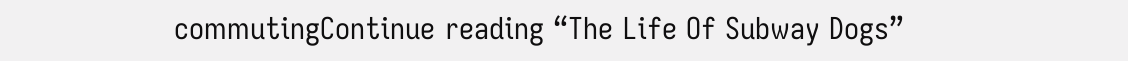commutingContinue reading “The Life Of Subway Dogs”